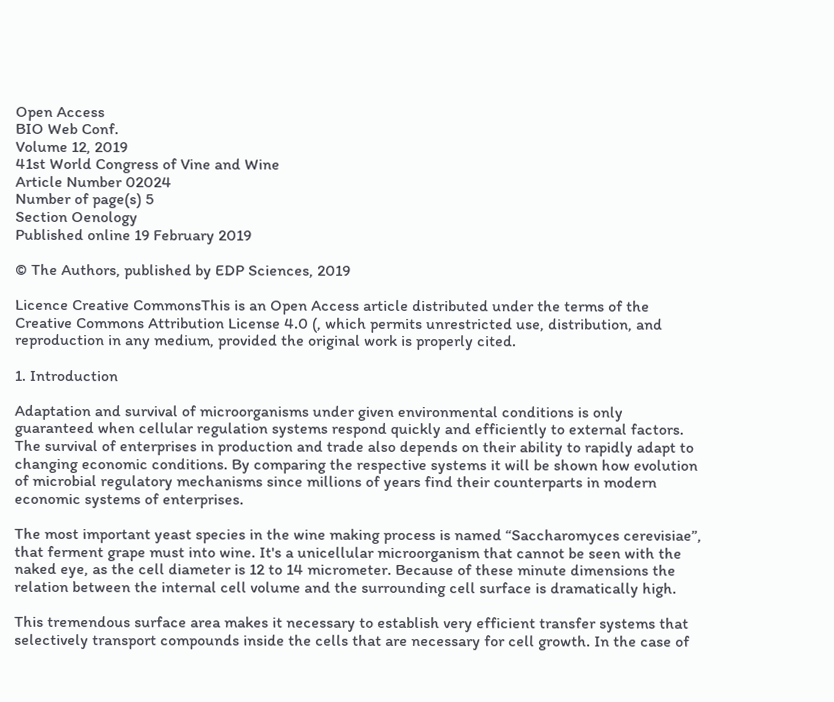Open Access
BIO Web Conf.
Volume 12, 2019
41st World Congress of Vine and Wine
Article Number 02024
Number of page(s) 5
Section Oenology
Published online 19 February 2019

© The Authors, published by EDP Sciences, 2019

Licence Creative CommonsThis is an Open Access article distributed under the terms of the Creative Commons Attribution License 4.0 (, which permits unrestricted use, distribution, and reproduction in any medium, provided the original work is properly cited.

1. Introduction

Adaptation and survival of microorganisms under given environmental conditions is only guaranteed when cellular regulation systems respond quickly and efficiently to external factors. The survival of enterprises in production and trade also depends on their ability to rapidly adapt to changing economic conditions. By comparing the respective systems it will be shown how evolution of microbial regulatory mechanisms since millions of years find their counterparts in modern economic systems of enterprises.

The most important yeast species in the wine making process is named “Saccharomyces cerevisiae”, that ferment grape must into wine. It's a unicellular microorganism that cannot be seen with the naked eye, as the cell diameter is 12 to 14 micrometer. Because of these minute dimensions the relation between the internal cell volume and the surrounding cell surface is dramatically high.

This tremendous surface area makes it necessary to establish very efficient transfer systems that selectively transport compounds inside the cells that are necessary for cell growth. In the case of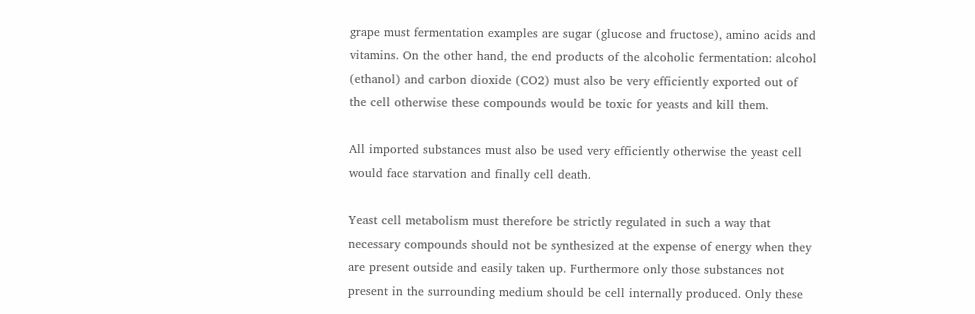grape must fermentation examples are sugar (glucose and fructose), amino acids and vitamins. On the other hand, the end products of the alcoholic fermentation: alcohol (ethanol) and carbon dioxide (CO2) must also be very efficiently exported out of the cell otherwise these compounds would be toxic for yeasts and kill them.

All imported substances must also be used very efficiently otherwise the yeast cell would face starvation and finally cell death.

Yeast cell metabolism must therefore be strictly regulated in such a way that necessary compounds should not be synthesized at the expense of energy when they are present outside and easily taken up. Furthermore only those substances not present in the surrounding medium should be cell internally produced. Only these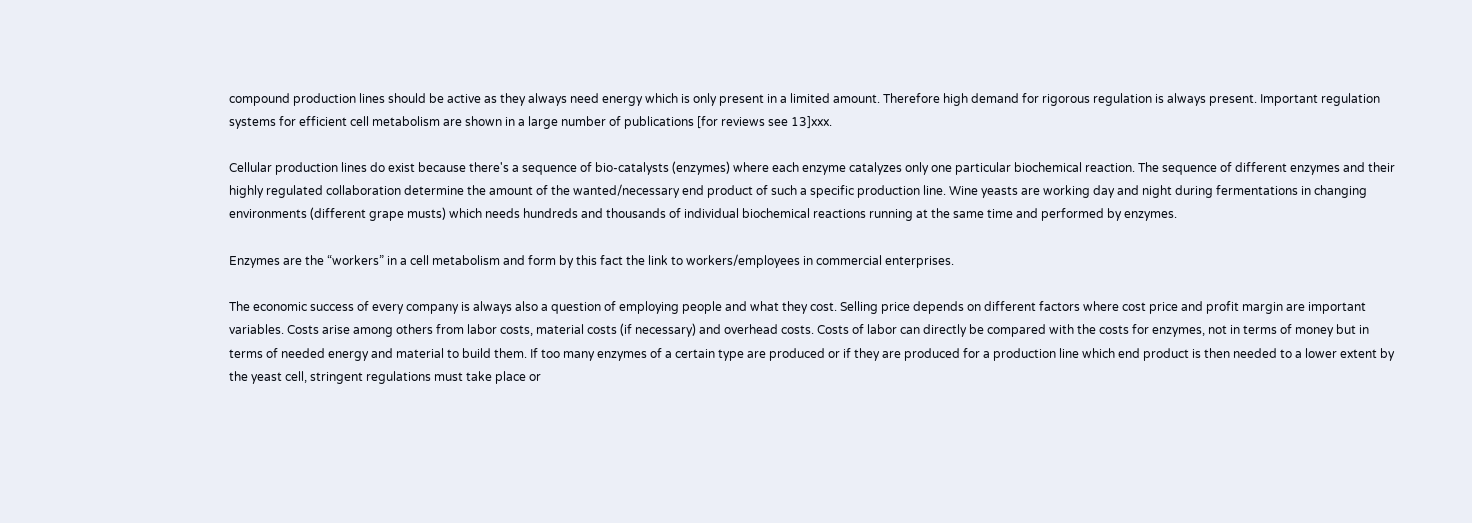compound production lines should be active as they always need energy which is only present in a limited amount. Therefore high demand for rigorous regulation is always present. Important regulation systems for efficient cell metabolism are shown in a large number of publications [for reviews see 13]xxx.

Cellular production lines do exist because there's a sequence of bio-catalysts (enzymes) where each enzyme catalyzes only one particular biochemical reaction. The sequence of different enzymes and their highly regulated collaboration determine the amount of the wanted/necessary end product of such a specific production line. Wine yeasts are working day and night during fermentations in changing environments (different grape musts) which needs hundreds and thousands of individual biochemical reactions running at the same time and performed by enzymes.

Enzymes are the “workers” in a cell metabolism and form by this fact the link to workers/employees in commercial enterprises.

The economic success of every company is always also a question of employing people and what they cost. Selling price depends on different factors where cost price and profit margin are important variables. Costs arise among others from labor costs, material costs (if necessary) and overhead costs. Costs of labor can directly be compared with the costs for enzymes, not in terms of money but in terms of needed energy and material to build them. If too many enzymes of a certain type are produced or if they are produced for a production line which end product is then needed to a lower extent by the yeast cell, stringent regulations must take place or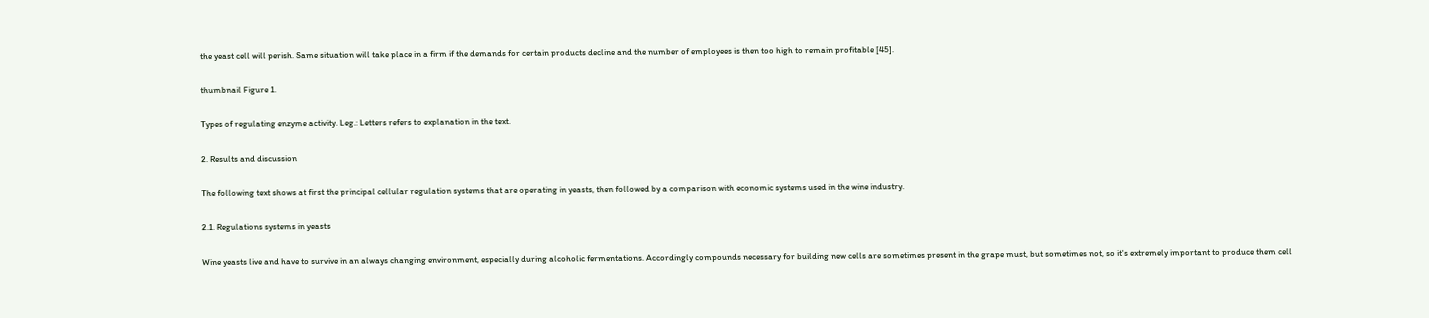the yeast cell will perish. Same situation will take place in a firm if the demands for certain products decline and the number of employees is then too high to remain profitable [45].

thumbnail Figure 1.

Types of regulating enzyme activity. Leg.: Letters refers to explanation in the text.

2. Results and discussion

The following text shows at first the principal cellular regulation systems that are operating in yeasts, then followed by a comparison with economic systems used in the wine industry.

2.1. Regulations systems in yeasts

Wine yeasts live and have to survive in an always changing environment, especially during alcoholic fermentations. Accordingly compounds necessary for building new cells are sometimes present in the grape must, but sometimes not, so it's extremely important to produce them cell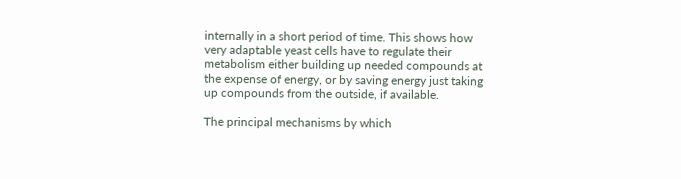internally in a short period of time. This shows how very adaptable yeast cells have to regulate their metabolism either building up needed compounds at the expense of energy, or by saving energy just taking up compounds from the outside, if available.

The principal mechanisms by which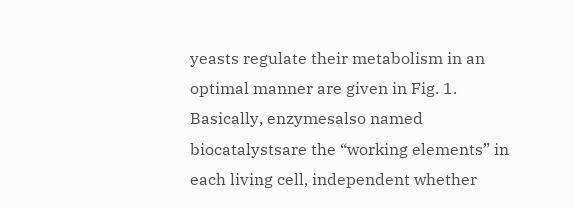yeasts regulate their metabolism in an optimal manner are given in Fig. 1. Basically, enzymesalso named biocatalystsare the “working elements” in each living cell, independent whether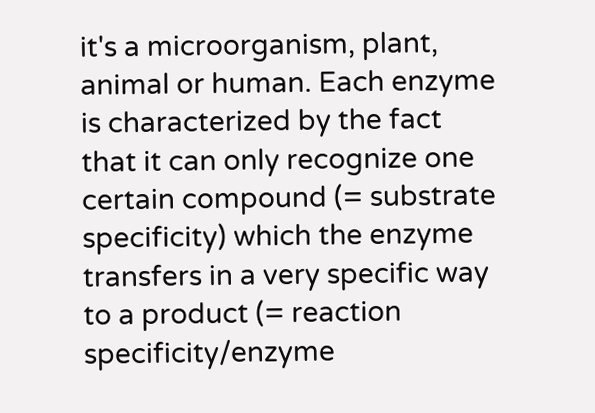it's a microorganism, plant, animal or human. Each enzyme is characterized by the fact that it can only recognize one certain compound (= substrate specificity) which the enzyme transfers in a very specific way to a product (= reaction specificity/enzyme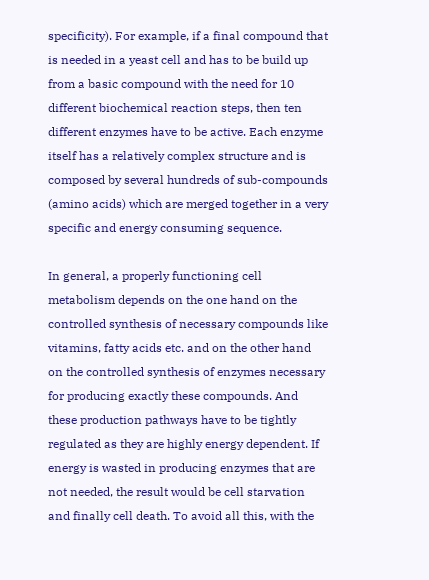specificity). For example, if a final compound that is needed in a yeast cell and has to be build up from a basic compound with the need for 10 different biochemical reaction steps, then ten different enzymes have to be active. Each enzyme itself has a relatively complex structure and is composed by several hundreds of sub-compounds (amino acids) which are merged together in a very specific and energy consuming sequence.

In general, a properly functioning cell metabolism depends on the one hand on the controlled synthesis of necessary compounds like vitamins, fatty acids etc. and on the other hand on the controlled synthesis of enzymes necessary for producing exactly these compounds. And these production pathways have to be tightly regulated as they are highly energy dependent. If energy is wasted in producing enzymes that are not needed, the result would be cell starvation and finally cell death. To avoid all this, with the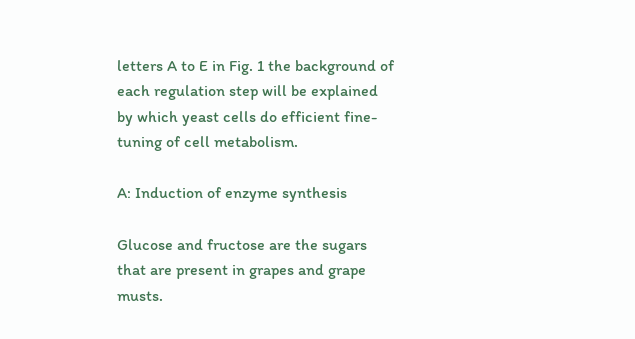letters A to E in Fig. 1 the background of each regulation step will be explained by which yeast cells do efficient fine-tuning of cell metabolism.

A: Induction of enzyme synthesis

Glucose and fructose are the sugars that are present in grapes and grape musts.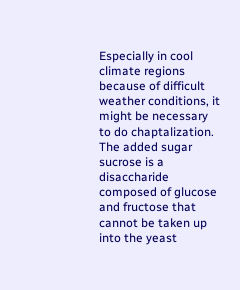Especially in cool climate regions because of difficult weather conditions, it might be necessary to do chaptalization. The added sugar sucrose is a disaccharide composed of glucose and fructose that cannot be taken up into the yeast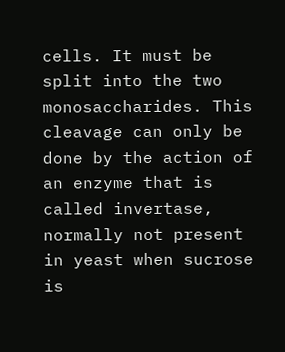cells. It must be split into the two monosaccharides. This cleavage can only be done by the action of an enzyme that is called invertase, normally not present in yeast when sucrose is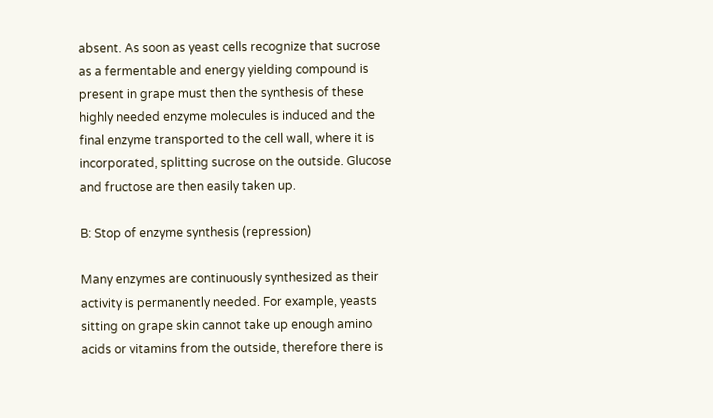absent. As soon as yeast cells recognize that sucrose as a fermentable and energy yielding compound is present in grape must then the synthesis of these highly needed enzyme molecules is induced and the final enzyme transported to the cell wall, where it is incorporated, splitting sucrose on the outside. Glucose and fructose are then easily taken up.

B: Stop of enzyme synthesis (repression)

Many enzymes are continuously synthesized as their activity is permanently needed. For example, yeasts sitting on grape skin cannot take up enough amino acids or vitamins from the outside, therefore there is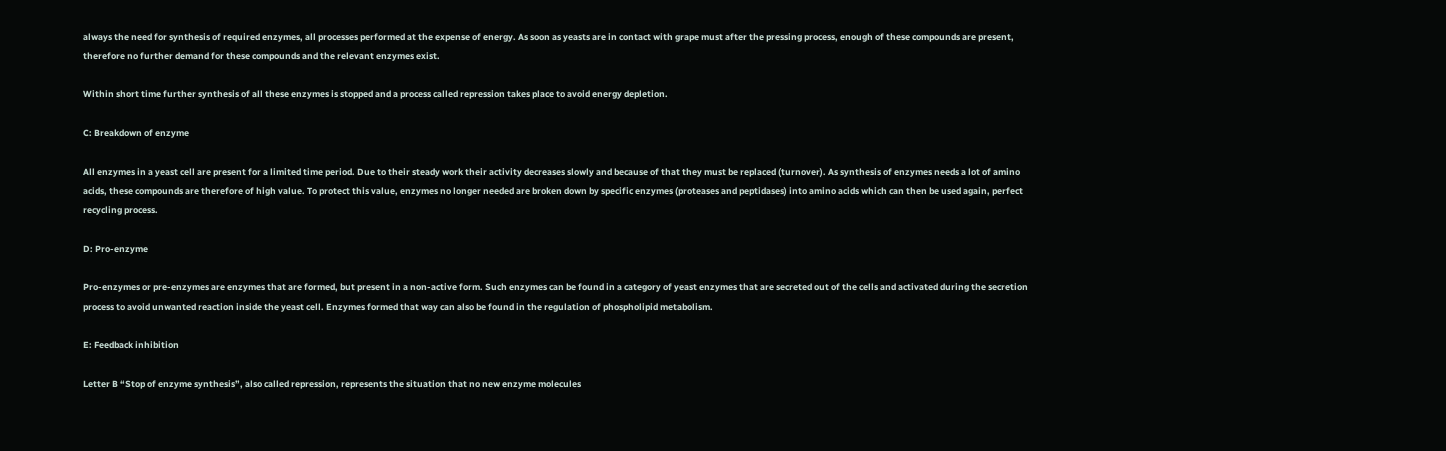always the need for synthesis of required enzymes, all processes performed at the expense of energy. As soon as yeasts are in contact with grape must after the pressing process, enough of these compounds are present, therefore no further demand for these compounds and the relevant enzymes exist.

Within short time further synthesis of all these enzymes is stopped and a process called repression takes place to avoid energy depletion.

C: Breakdown of enzyme

All enzymes in a yeast cell are present for a limited time period. Due to their steady work their activity decreases slowly and because of that they must be replaced (turnover). As synthesis of enzymes needs a lot of amino acids, these compounds are therefore of high value. To protect this value, enzymes no longer needed are broken down by specific enzymes (proteases and peptidases) into amino acids which can then be used again, perfect recycling process.

D: Pro-enzyme

Pro-enzymes or pre-enzymes are enzymes that are formed, but present in a non-active form. Such enzymes can be found in a category of yeast enzymes that are secreted out of the cells and activated during the secretion process to avoid unwanted reaction inside the yeast cell. Enzymes formed that way can also be found in the regulation of phospholipid metabolism.

E: Feedback inhibition

Letter B “Stop of enzyme synthesis”, also called repression, represents the situation that no new enzyme molecules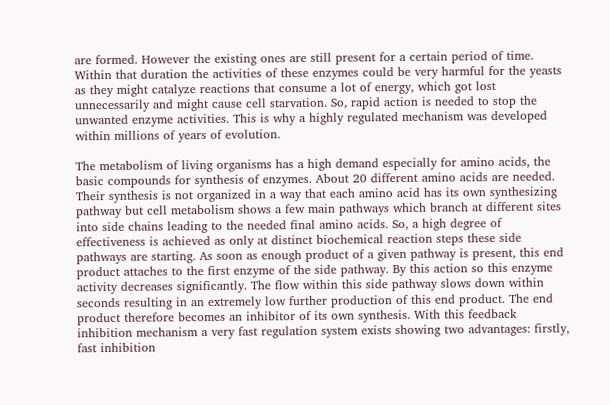are formed. However the existing ones are still present for a certain period of time. Within that duration the activities of these enzymes could be very harmful for the yeasts as they might catalyze reactions that consume a lot of energy, which got lost unnecessarily and might cause cell starvation. So, rapid action is needed to stop the unwanted enzyme activities. This is why a highly regulated mechanism was developed within millions of years of evolution.

The metabolism of living organisms has a high demand especially for amino acids, the basic compounds for synthesis of enzymes. About 20 different amino acids are needed. Their synthesis is not organized in a way that each amino acid has its own synthesizing pathway but cell metabolism shows a few main pathways which branch at different sites into side chains leading to the needed final amino acids. So, a high degree of effectiveness is achieved as only at distinct biochemical reaction steps these side pathways are starting. As soon as enough product of a given pathway is present, this end product attaches to the first enzyme of the side pathway. By this action so this enzyme activity decreases significantly. The flow within this side pathway slows down within seconds resulting in an extremely low further production of this end product. The end product therefore becomes an inhibitor of its own synthesis. With this feedback inhibition mechanism a very fast regulation system exists showing two advantages: firstly, fast inhibition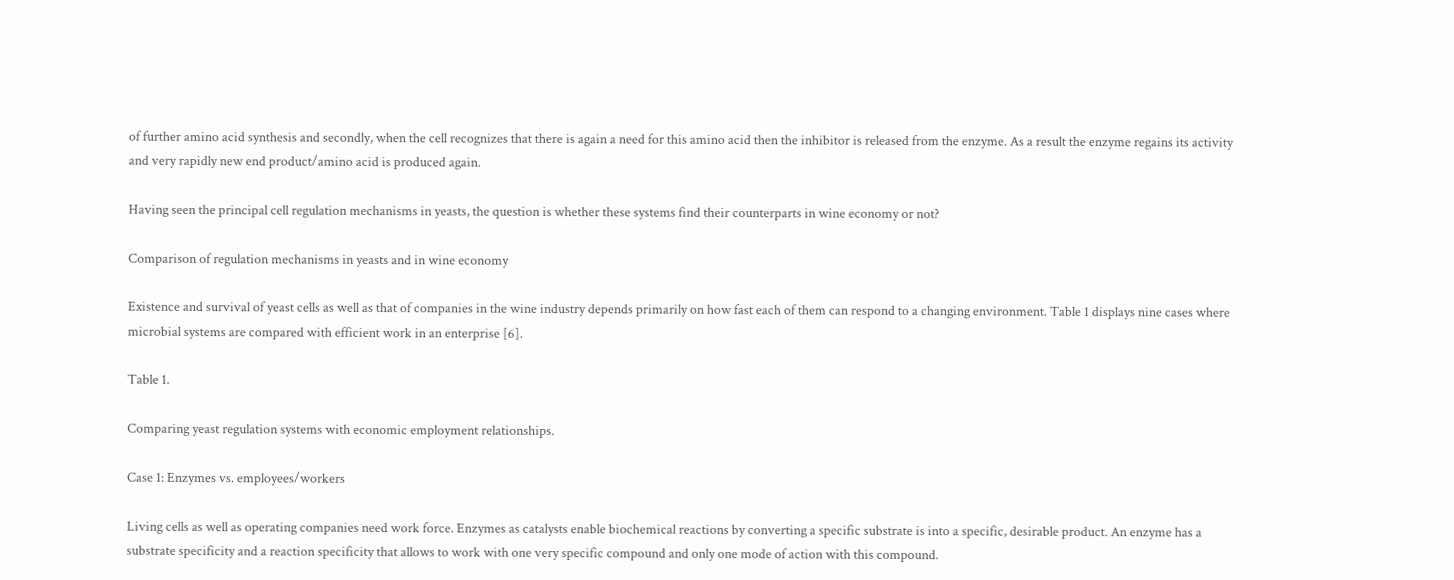of further amino acid synthesis and secondly, when the cell recognizes that there is again a need for this amino acid then the inhibitor is released from the enzyme. As a result the enzyme regains its activity and very rapidly new end product/amino acid is produced again.

Having seen the principal cell regulation mechanisms in yeasts, the question is whether these systems find their counterparts in wine economy or not?

Comparison of regulation mechanisms in yeasts and in wine economy

Existence and survival of yeast cells as well as that of companies in the wine industry depends primarily on how fast each of them can respond to a changing environment. Table 1 displays nine cases where microbial systems are compared with efficient work in an enterprise [6].

Table 1.

Comparing yeast regulation systems with economic employment relationships.

Case 1: Enzymes vs. employees/workers

Living cells as well as operating companies need work force. Enzymes as catalysts enable biochemical reactions by converting a specific substrate is into a specific, desirable product. An enzyme has a substrate specificity and a reaction specificity that allows to work with one very specific compound and only one mode of action with this compound.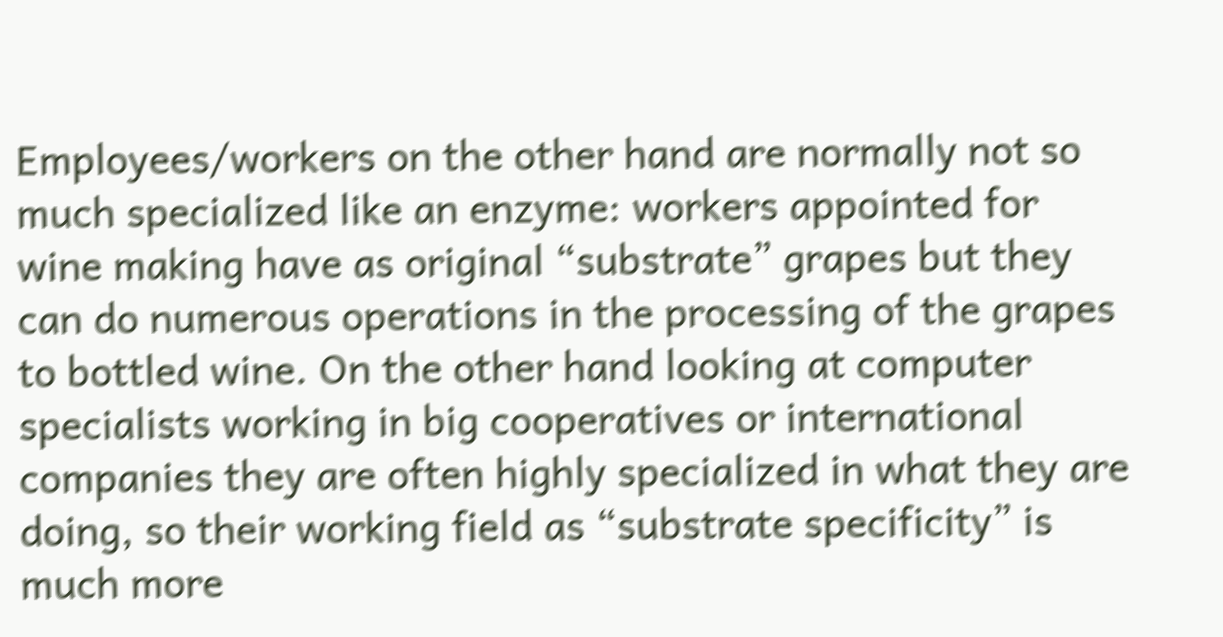Employees/workers on the other hand are normally not so much specialized like an enzyme: workers appointed for wine making have as original “substrate” grapes but they can do numerous operations in the processing of the grapes to bottled wine. On the other hand looking at computer specialists working in big cooperatives or international companies they are often highly specialized in what they are doing, so their working field as “substrate specificity” is much more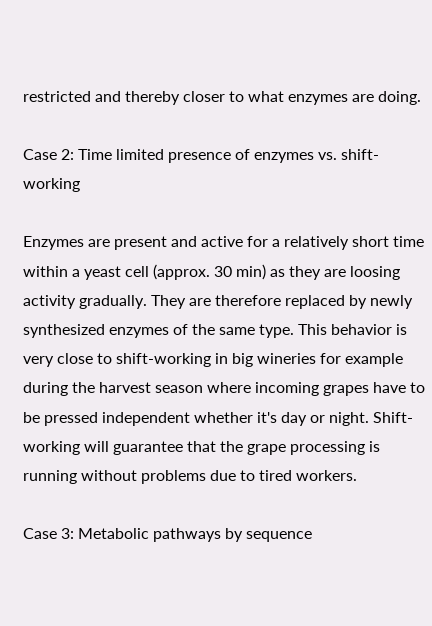restricted and thereby closer to what enzymes are doing.

Case 2: Time limited presence of enzymes vs. shift- working

Enzymes are present and active for a relatively short time within a yeast cell (approx. 30 min) as they are loosing activity gradually. They are therefore replaced by newly synthesized enzymes of the same type. This behavior is very close to shift-working in big wineries for example during the harvest season where incoming grapes have to be pressed independent whether it's day or night. Shift-working will guarantee that the grape processing is running without problems due to tired workers.

Case 3: Metabolic pathways by sequence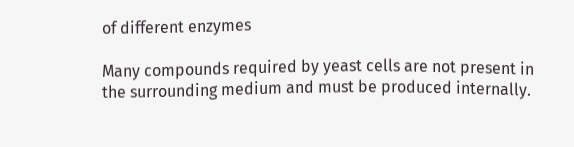of different enzymes

Many compounds required by yeast cells are not present in the surrounding medium and must be produced internally.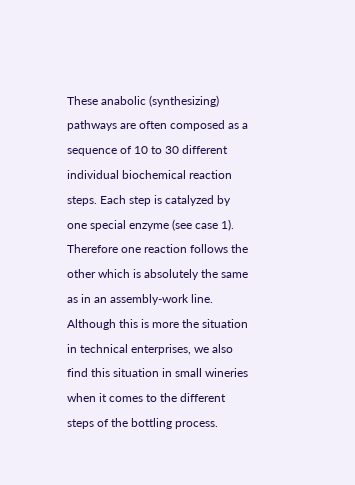These anabolic (synthesizing) pathways are often composed as a sequence of 10 to 30 different individual biochemical reaction steps. Each step is catalyzed by one special enzyme (see case 1). Therefore one reaction follows the other which is absolutely the same as in an assembly-work line. Although this is more the situation in technical enterprises, we also find this situation in small wineries when it comes to the different steps of the bottling process.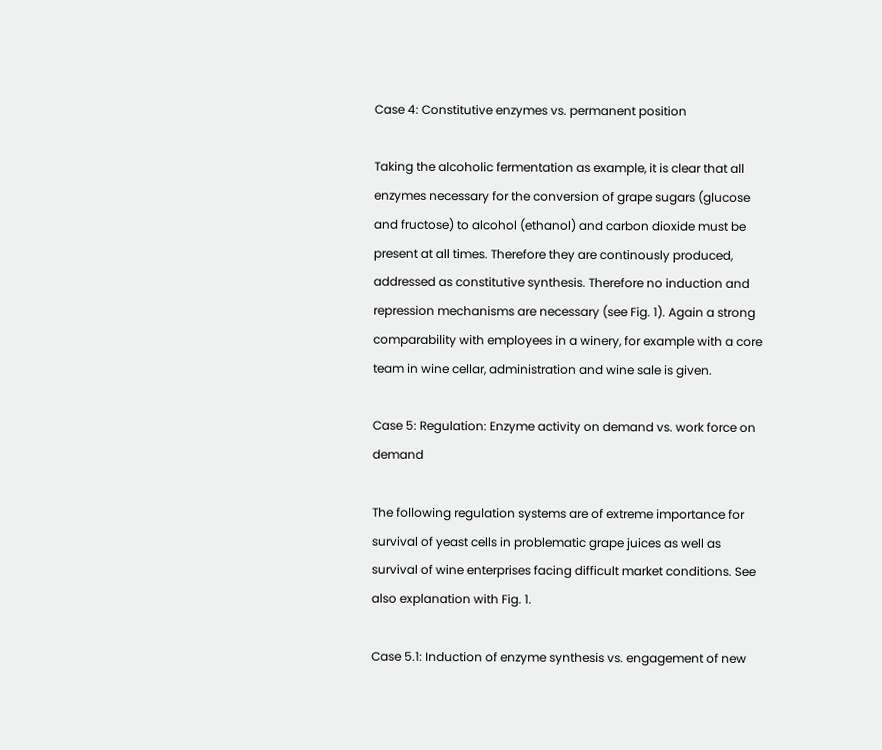Case 4: Constitutive enzymes vs. permanent position

Taking the alcoholic fermentation as example, it is clear that all enzymes necessary for the conversion of grape sugars (glucose and fructose) to alcohol (ethanol) and carbon dioxide must be present at all times. Therefore they are continously produced, addressed as constitutive synthesis. Therefore no induction and repression mechanisms are necessary (see Fig. 1). Again a strong comparability with employees in a winery, for example with a core team in wine cellar, administration and wine sale is given.

Case 5: Regulation: Enzyme activity on demand vs. work force on demand

The following regulation systems are of extreme importance for survival of yeast cells in problematic grape juices as well as survival of wine enterprises facing difficult market conditions. See also explanation with Fig. 1.

Case 5.1: Induction of enzyme synthesis vs. engagement of new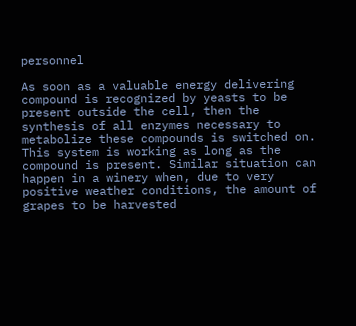personnel

As soon as a valuable energy delivering compound is recognized by yeasts to be present outside the cell, then the synthesis of all enzymes necessary to metabolize these compounds is switched on. This system is working as long as the compound is present. Similar situation can happen in a winery when, due to very positive weather conditions, the amount of grapes to be harvested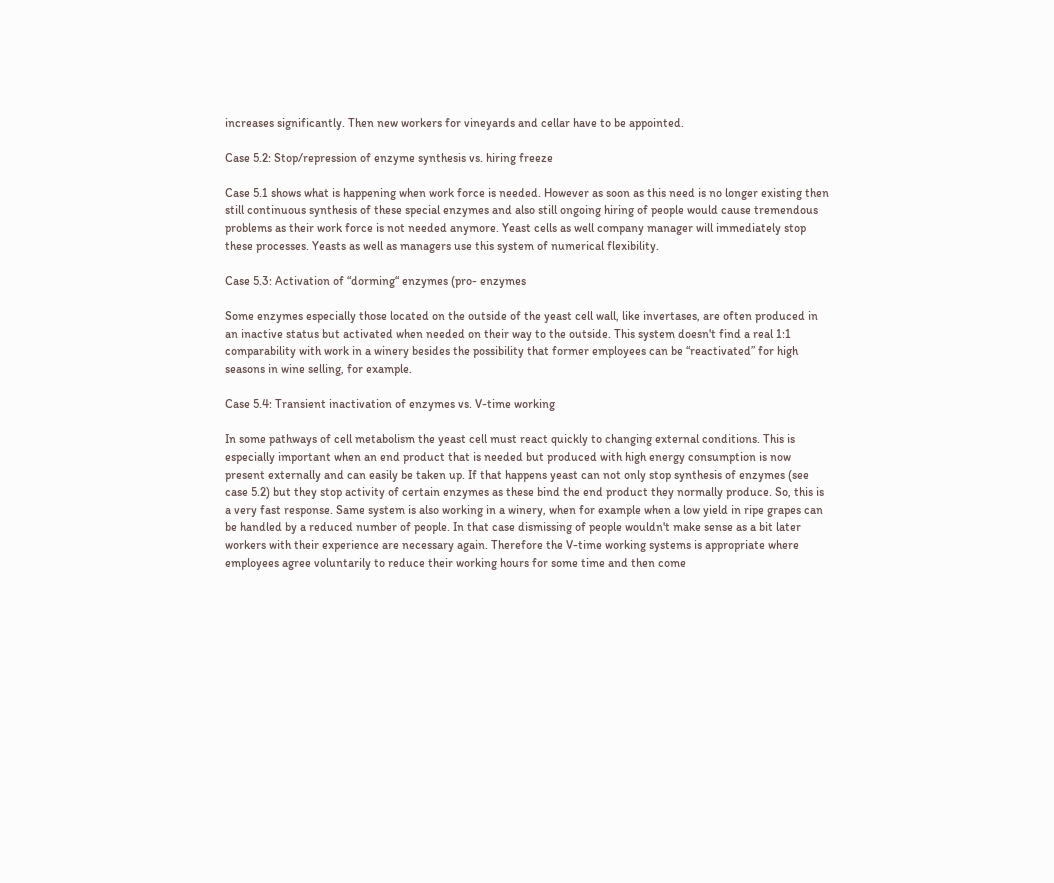increases significantly. Then new workers for vineyards and cellar have to be appointed.

Case 5.2: Stop/repression of enzyme synthesis vs. hiring freeze

Case 5.1 shows what is happening when work force is needed. However as soon as this need is no longer existing then still continuous synthesis of these special enzymes and also still ongoing hiring of people would cause tremendous problems as their work force is not needed anymore. Yeast cells as well company manager will immediately stop these processes. Yeasts as well as managers use this system of numerical flexibility.

Case 5.3: Activation of “dorming“ enzymes (pro- enzymes

Some enzymes especially those located on the outside of the yeast cell wall, like invertases, are often produced in an inactive status but activated when needed on their way to the outside. This system doesn't find a real 1:1 comparability with work in a winery besides the possibility that former employees can be “reactivated” for high seasons in wine selling, for example.

Case 5.4: Transient inactivation of enzymes vs. V-time working

In some pathways of cell metabolism the yeast cell must react quickly to changing external conditions. This is especially important when an end product that is needed but produced with high energy consumption is now present externally and can easily be taken up. If that happens yeast can not only stop synthesis of enzymes (see case 5.2) but they stop activity of certain enzymes as these bind the end product they normally produce. So, this is a very fast response. Same system is also working in a winery, when for example when a low yield in ripe grapes can be handled by a reduced number of people. In that case dismissing of people wouldn't make sense as a bit later workers with their experience are necessary again. Therefore the V-time working systems is appropriate where employees agree voluntarily to reduce their working hours for some time and then come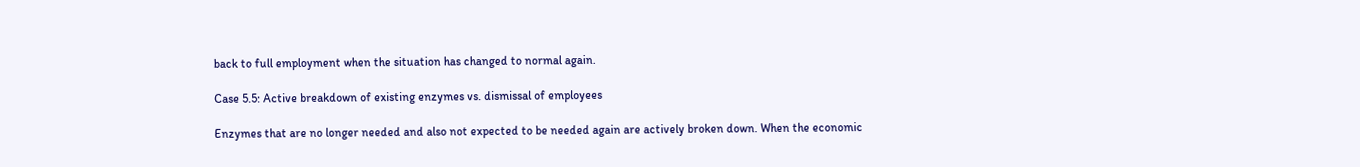back to full employment when the situation has changed to normal again.

Case 5.5: Active breakdown of existing enzymes vs. dismissal of employees

Enzymes that are no longer needed and also not expected to be needed again are actively broken down. When the economic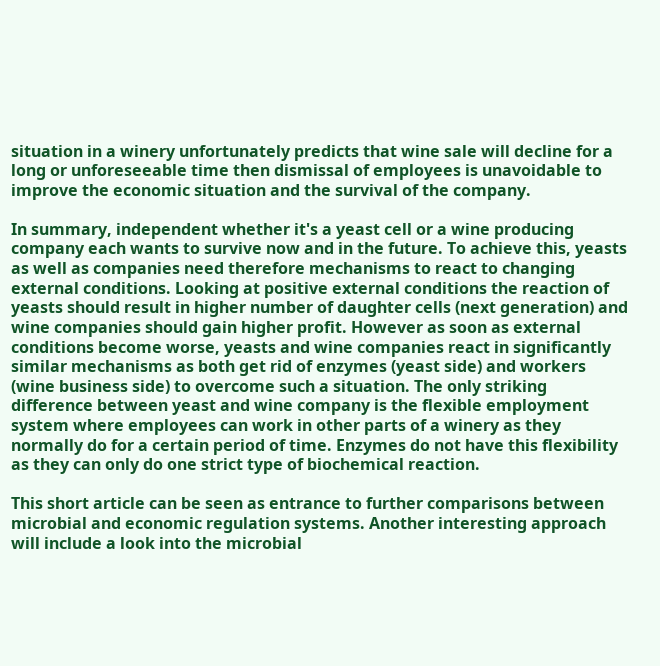situation in a winery unfortunately predicts that wine sale will decline for a long or unforeseeable time then dismissal of employees is unavoidable to improve the economic situation and the survival of the company.

In summary, independent whether it's a yeast cell or a wine producing company each wants to survive now and in the future. To achieve this, yeasts as well as companies need therefore mechanisms to react to changing external conditions. Looking at positive external conditions the reaction of yeasts should result in higher number of daughter cells (next generation) and wine companies should gain higher profit. However as soon as external conditions become worse, yeasts and wine companies react in significantly similar mechanisms as both get rid of enzymes (yeast side) and workers (wine business side) to overcome such a situation. The only striking difference between yeast and wine company is the flexible employment system where employees can work in other parts of a winery as they normally do for a certain period of time. Enzymes do not have this flexibility as they can only do one strict type of biochemical reaction.

This short article can be seen as entrance to further comparisons between microbial and economic regulation systems. Another interesting approach will include a look into the microbial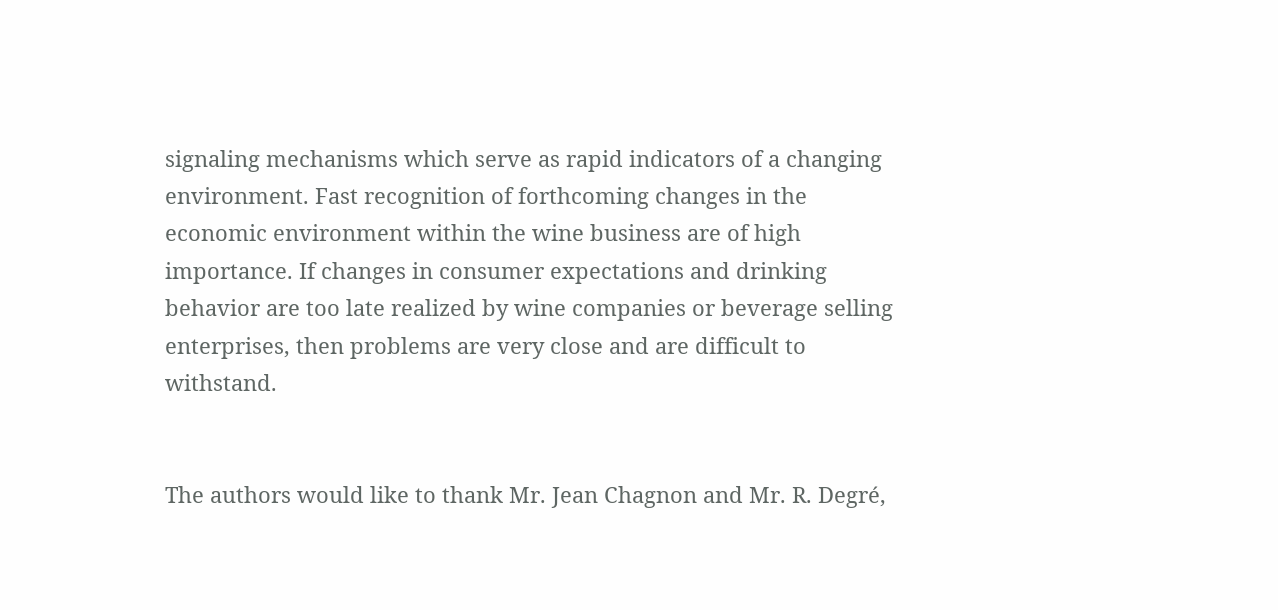signaling mechanisms which serve as rapid indicators of a changing environment. Fast recognition of forthcoming changes in the economic environment within the wine business are of high importance. If changes in consumer expectations and drinking behavior are too late realized by wine companies or beverage selling enterprises, then problems are very close and are difficult to withstand.


The authors would like to thank Mr. Jean Chagnon and Mr. R. Degré,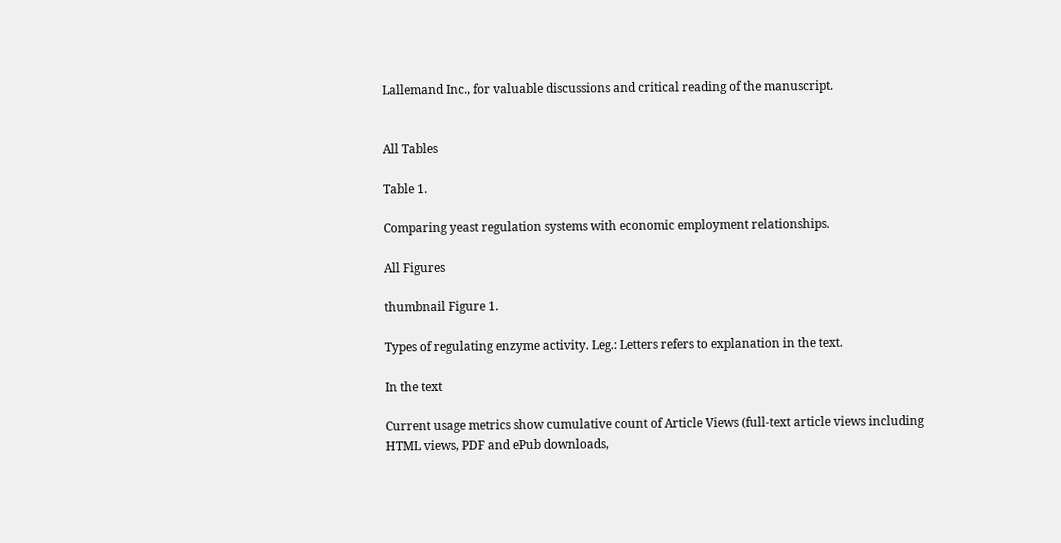Lallemand Inc., for valuable discussions and critical reading of the manuscript.


All Tables

Table 1.

Comparing yeast regulation systems with economic employment relationships.

All Figures

thumbnail Figure 1.

Types of regulating enzyme activity. Leg.: Letters refers to explanation in the text.

In the text

Current usage metrics show cumulative count of Article Views (full-text article views including HTML views, PDF and ePub downloads,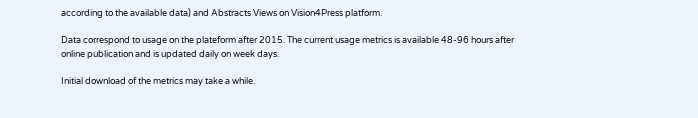according to the available data) and Abstracts Views on Vision4Press platform.

Data correspond to usage on the plateform after 2015. The current usage metrics is available 48-96 hours after online publication and is updated daily on week days.

Initial download of the metrics may take a while.